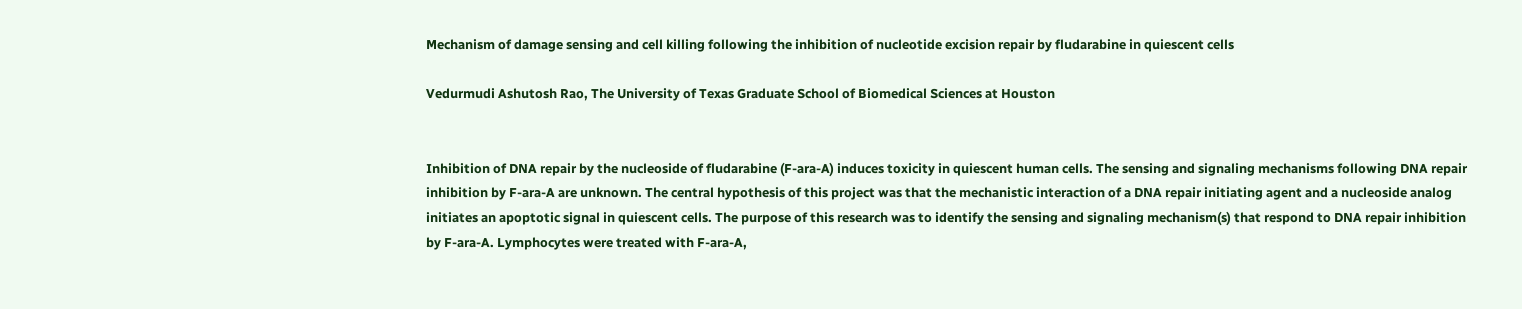Mechanism of damage sensing and cell killing following the inhibition of nucleotide excision repair by fludarabine in quiescent cells

Vedurmudi Ashutosh Rao, The University of Texas Graduate School of Biomedical Sciences at Houston


Inhibition of DNA repair by the nucleoside of fludarabine (F-ara-A) induces toxicity in quiescent human cells. The sensing and signaling mechanisms following DNA repair inhibition by F-ara-A are unknown. The central hypothesis of this project was that the mechanistic interaction of a DNA repair initiating agent and a nucleoside analog initiates an apoptotic signal in quiescent cells. The purpose of this research was to identify the sensing and signaling mechanism(s) that respond to DNA repair inhibition by F-ara-A. Lymphocytes were treated with F-ara-A,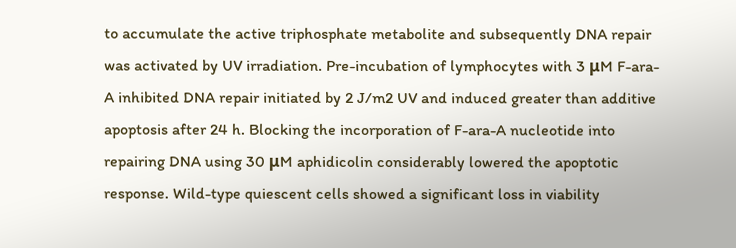to accumulate the active triphosphate metabolite and subsequently DNA repair was activated by UV irradiation. Pre-incubation of lymphocytes with 3 μM F-ara-A inhibited DNA repair initiated by 2 J/m2 UV and induced greater than additive apoptosis after 24 h. Blocking the incorporation of F-ara-A nucleotide into repairing DNA using 30 μM aphidicolin considerably lowered the apoptotic response. Wild-type quiescent cells showed a significant loss in viability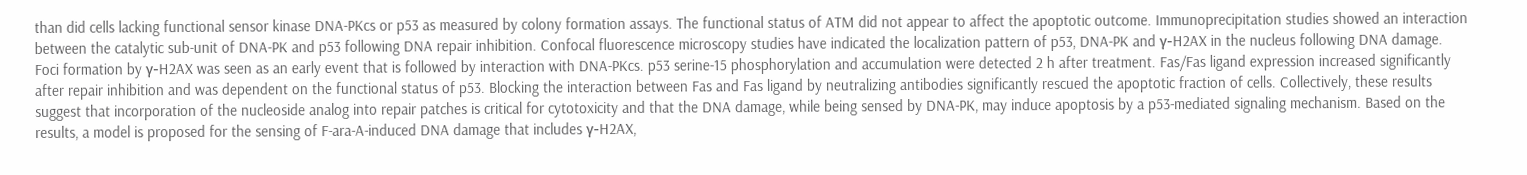than did cells lacking functional sensor kinase DNA-PKcs or p53 as measured by colony formation assays. The functional status of ATM did not appear to affect the apoptotic outcome. Immunoprecipitation studies showed an interaction between the catalytic sub-unit of DNA-PK and p53 following DNA repair inhibition. Confocal fluorescence microscopy studies have indicated the localization pattern of p53, DNA-PK and γ-H2AX in the nucleus following DNA damage. Foci formation by γ-H2AX was seen as an early event that is followed by interaction with DNA-PKcs. p53 serine-15 phosphorylation and accumulation were detected 2 h after treatment. Fas/Fas ligand expression increased significantly after repair inhibition and was dependent on the functional status of p53. Blocking the interaction between Fas and Fas ligand by neutralizing antibodies significantly rescued the apoptotic fraction of cells. Collectively, these results suggest that incorporation of the nucleoside analog into repair patches is critical for cytotoxicity and that the DNA damage, while being sensed by DNA-PK, may induce apoptosis by a p53-mediated signaling mechanism. Based on the results, a model is proposed for the sensing of F-ara-A-induced DNA damage that includes γ-H2AX,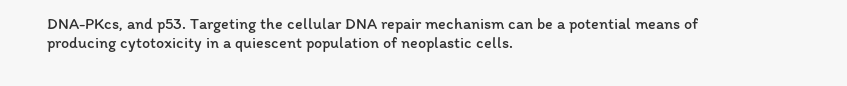DNA-PKcs, and p53. Targeting the cellular DNA repair mechanism can be a potential means of producing cytotoxicity in a quiescent population of neoplastic cells.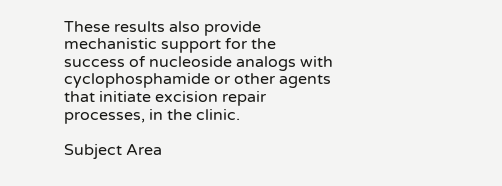These results also provide mechanistic support for the success of nucleoside analogs with cyclophosphamide or other agents that initiate excision repair processes, in the clinic.

Subject Area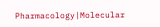Pharmacology|Molecular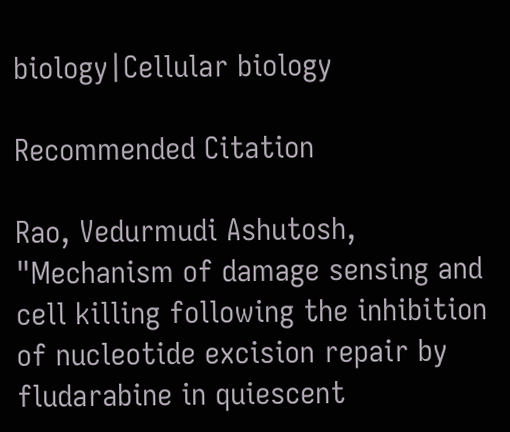biology|Cellular biology

Recommended Citation

Rao, Vedurmudi Ashutosh, "Mechanism of damage sensing and cell killing following the inhibition of nucleotide excision repair by fludarabine in quiescent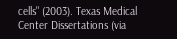cells" (2003). Texas Medical Center Dissertations (via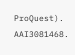ProQuest). AAI3081468.